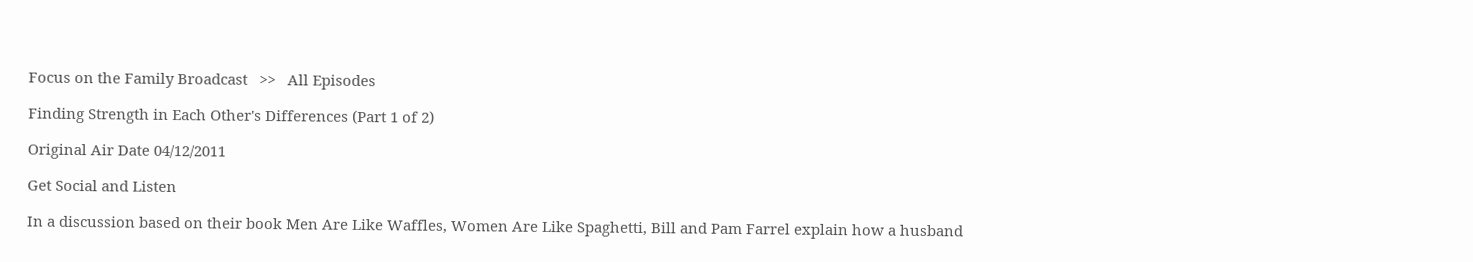Focus on the Family Broadcast   >>   All Episodes

Finding Strength in Each Other's Differences (Part 1 of 2)

Original Air Date 04/12/2011

Get Social and Listen

In a discussion based on their book Men Are Like Waffles, Women Are Like Spaghetti, Bill and Pam Farrel explain how a husband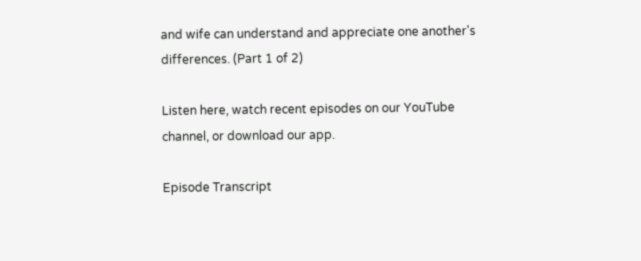and wife can understand and appreciate one another's differences. (Part 1 of 2)

Listen here, watch recent episodes on our YouTube channel, or download our app.

Episode Transcript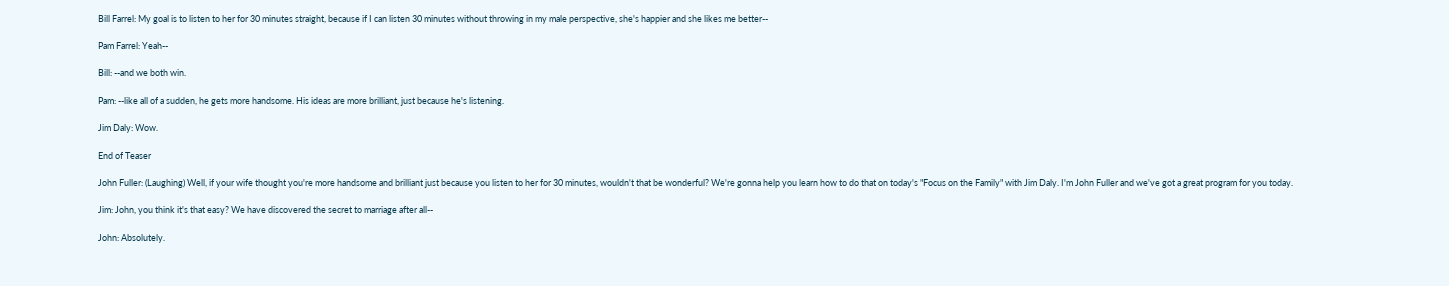Bill Farrel: My goal is to listen to her for 30 minutes straight, because if I can listen 30 minutes without throwing in my male perspective, she's happier and she likes me better--

Pam Farrel: Yeah--

Bill: --and we both win.

Pam: --like all of a sudden, he gets more handsome. His ideas are more brilliant, just because he's listening.

Jim Daly: Wow.

End of Teaser

John Fuller: (Laughing) Well, if your wife thought you're more handsome and brilliant just because you listen to her for 30 minutes, wouldn't that be wonderful? We're gonna help you learn how to do that on today's "Focus on the Family" with Jim Daly. I'm John Fuller and we've got a great program for you today.

Jim: John, you think it's that easy? We have discovered the secret to marriage after all--

John: Absolutely.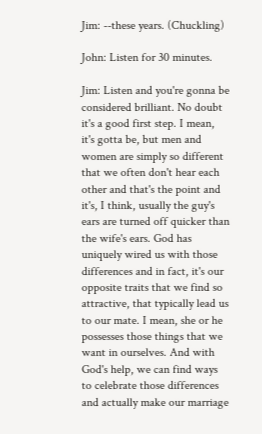Jim: --these years. (Chuckling)

John: Listen for 30 minutes.

Jim: Listen and you're gonna be considered brilliant. No doubt it's a good first step. I mean, it's gotta be, but men and women are simply so different that we often don't hear each other and that's the point and it's, I think, usually the guy's ears are turned off quicker than the wife's ears. God has uniquely wired us with those differences and in fact, it's our opposite traits that we find so attractive, that typically lead us to our mate. I mean, she or he possesses those things that we want in ourselves. And with God's help, we can find ways to celebrate those differences and actually make our marriage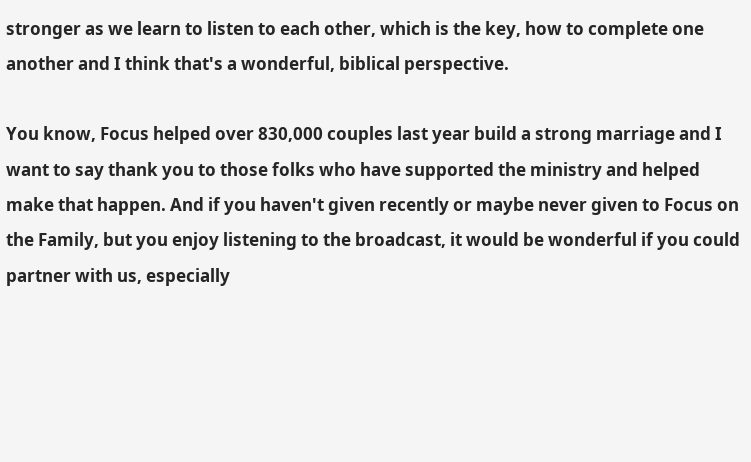stronger as we learn to listen to each other, which is the key, how to complete one another and I think that's a wonderful, biblical perspective.

You know, Focus helped over 830,000 couples last year build a strong marriage and I want to say thank you to those folks who have supported the ministry and helped make that happen. And if you haven't given recently or maybe never given to Focus on the Family, but you enjoy listening to the broadcast, it would be wonderful if you could partner with us, especially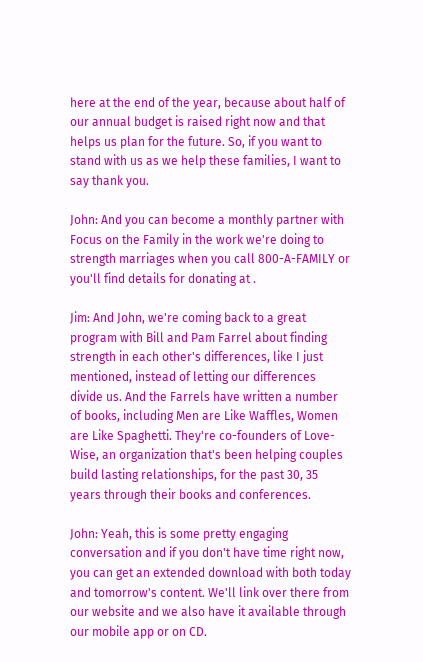here at the end of the year, because about half of our annual budget is raised right now and that helps us plan for the future. So, if you want to stand with us as we help these families, I want to say thank you.

John: And you can become a monthly partner with Focus on the Family in the work we're doing to strength marriages when you call 800-A-FAMILY or you'll find details for donating at .

Jim: And John, we're coming back to a great program with Bill and Pam Farrel about finding strength in each other's differences, like I just mentioned, instead of letting our differences divide us. And the Farrels have written a number of books, including Men are Like Waffles, Women are Like Spaghetti. They're co-founders of Love-Wise, an organization that's been helping couples build lasting relationships, for the past 30, 35 years through their books and conferences.

John: Yeah, this is some pretty engaging conversation and if you don't have time right now, you can get an extended download with both today and tomorrow's content. We'll link over there from our website and we also have it available through our mobile app or on CD.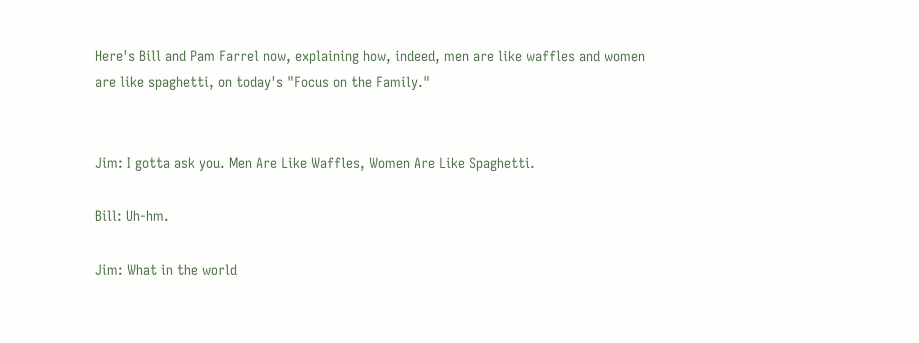Here's Bill and Pam Farrel now, explaining how, indeed, men are like waffles and women are like spaghetti, on today's "Focus on the Family."


Jim: I gotta ask you. Men Are Like Waffles, Women Are Like Spaghetti.

Bill: Uh-hm.

Jim: What in the world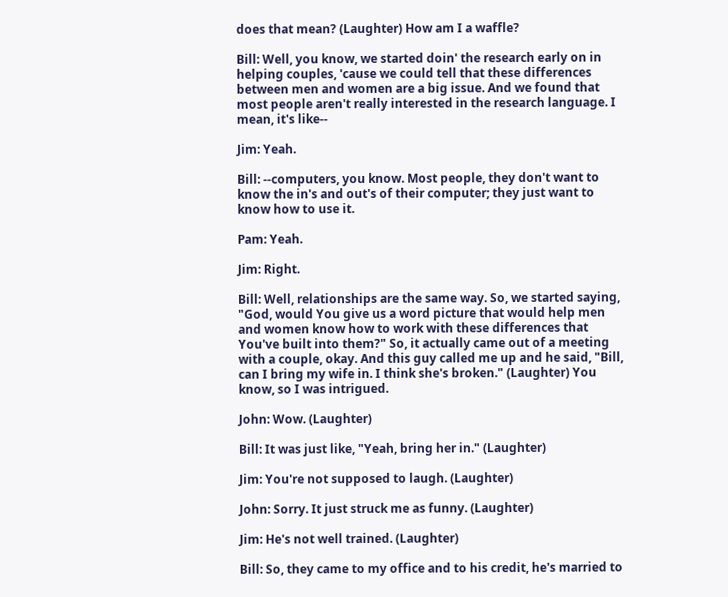does that mean? (Laughter) How am I a waffle?

Bill: Well, you know, we started doin' the research early on in helping couples, 'cause we could tell that these differences between men and women are a big issue. And we found that most people aren't really interested in the research language. I mean, it's like--

Jim: Yeah.

Bill: --computers, you know. Most people, they don't want to know the in's and out's of their computer; they just want to know how to use it.

Pam: Yeah.

Jim: Right.

Bill: Well, relationships are the same way. So, we started saying, "God, would You give us a word picture that would help men and women know how to work with these differences that You've built into them?" So, it actually came out of a meeting with a couple, okay. And this guy called me up and he said, "Bill, can I bring my wife in. I think she's broken." (Laughter) You know, so I was intrigued.

John: Wow. (Laughter)

Bill: It was just like, "Yeah, bring her in." (Laughter)

Jim: You're not supposed to laugh. (Laughter)

John: Sorry. It just struck me as funny. (Laughter)

Jim: He's not well trained. (Laughter)

Bill: So, they came to my office and to his credit, he's married to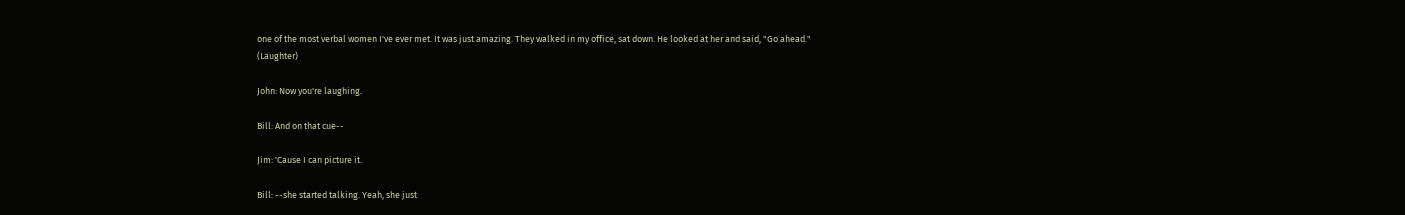one of the most verbal women I've ever met. It was just amazing. They walked in my office, sat down. He looked at her and said, "Go ahead." (Laughter)

John: Now you're laughing.

Bill: And on that cue--

Jim: 'Cause I can picture it.

Bill: --she started talking. Yeah, she just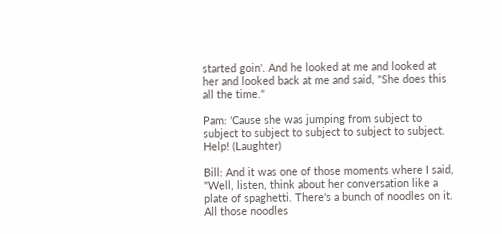started goin'. And he looked at me and looked at her and looked back at me and said, "She does this all the time."

Pam: 'Cause she was jumping from subject to subject to subject to subject to subject to subject. Help! (Laughter)

Bill: And it was one of those moments where I said, "Well, listen, think about her conversation like a plate of spaghetti. There's a bunch of noodles on it. All those noodles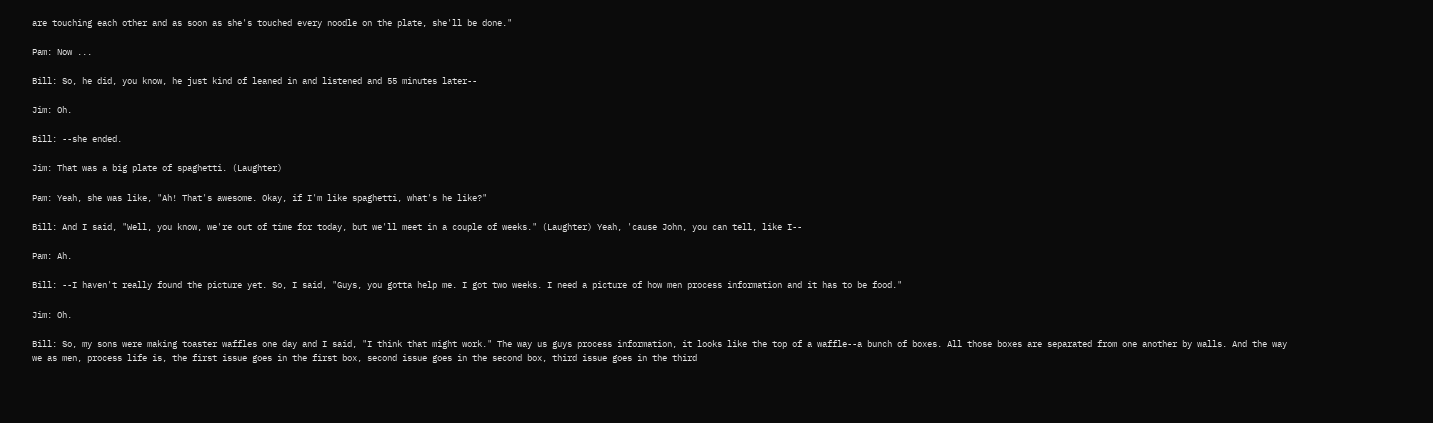are touching each other and as soon as she's touched every noodle on the plate, she'll be done."

Pam: Now ...

Bill: So, he did, you know, he just kind of leaned in and listened and 55 minutes later--

Jim: Oh.

Bill: --she ended.

Jim: That was a big plate of spaghetti. (Laughter)

Pam: Yeah, she was like, "Ah! That's awesome. Okay, if I'm like spaghetti, what's he like?"

Bill: And I said, "Well, you know, we're out of time for today, but we'll meet in a couple of weeks." (Laughter) Yeah, 'cause John, you can tell, like I--

Pam: Ah.

Bill: --I haven't really found the picture yet. So, I said, "Guys, you gotta help me. I got two weeks. I need a picture of how men process information and it has to be food."

Jim: Oh.

Bill: So, my sons were making toaster waffles one day and I said, "I think that might work." The way us guys process information, it looks like the top of a waffle--a bunch of boxes. All those boxes are separated from one another by walls. And the way we as men, process life is, the first issue goes in the first box, second issue goes in the second box, third issue goes in the third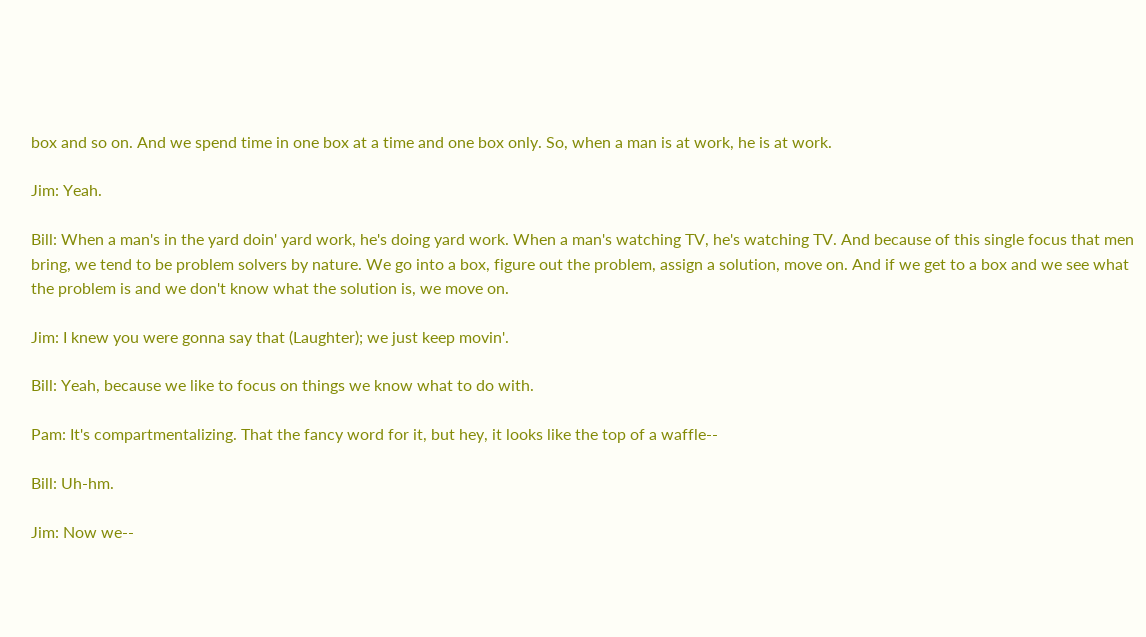box and so on. And we spend time in one box at a time and one box only. So, when a man is at work, he is at work.

Jim: Yeah.

Bill: When a man's in the yard doin' yard work, he's doing yard work. When a man's watching TV, he's watching TV. And because of this single focus that men bring, we tend to be problem solvers by nature. We go into a box, figure out the problem, assign a solution, move on. And if we get to a box and we see what the problem is and we don't know what the solution is, we move on.

Jim: I knew you were gonna say that (Laughter); we just keep movin'.

Bill: Yeah, because we like to focus on things we know what to do with.

Pam: It's compartmentalizing. That the fancy word for it, but hey, it looks like the top of a waffle--

Bill: Uh-hm.

Jim: Now we--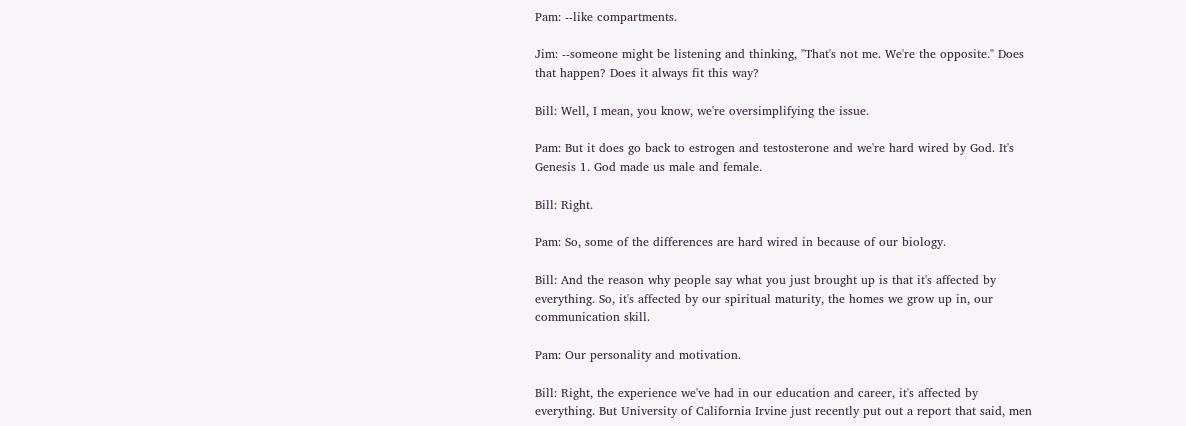Pam: --like compartments.

Jim: --someone might be listening and thinking, "That's not me. We're the opposite." Does that happen? Does it always fit this way?

Bill: Well, I mean, you know, we're oversimplifying the issue.

Pam: But it does go back to estrogen and testosterone and we're hard wired by God. It's Genesis 1. God made us male and female.

Bill: Right.

Pam: So, some of the differences are hard wired in because of our biology.

Bill: And the reason why people say what you just brought up is that it's affected by everything. So, it's affected by our spiritual maturity, the homes we grow up in, our communication skill.

Pam: Our personality and motivation.

Bill: Right, the experience we've had in our education and career, it's affected by everything. But University of California Irvine just recently put out a report that said, men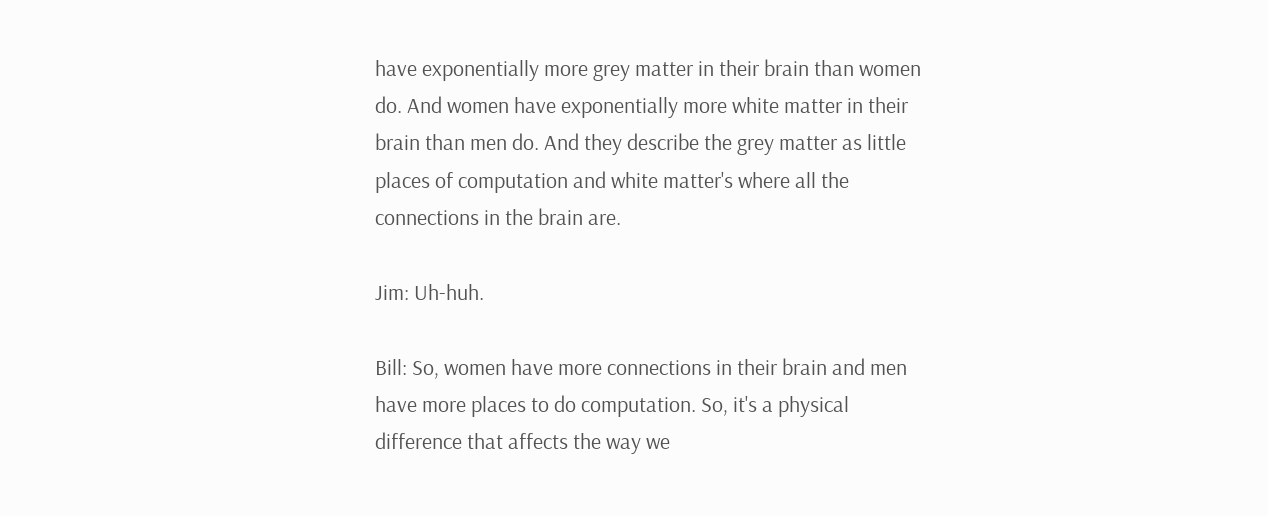have exponentially more grey matter in their brain than women do. And women have exponentially more white matter in their brain than men do. And they describe the grey matter as little places of computation and white matter's where all the connections in the brain are.

Jim: Uh-huh.

Bill: So, women have more connections in their brain and men have more places to do computation. So, it's a physical difference that affects the way we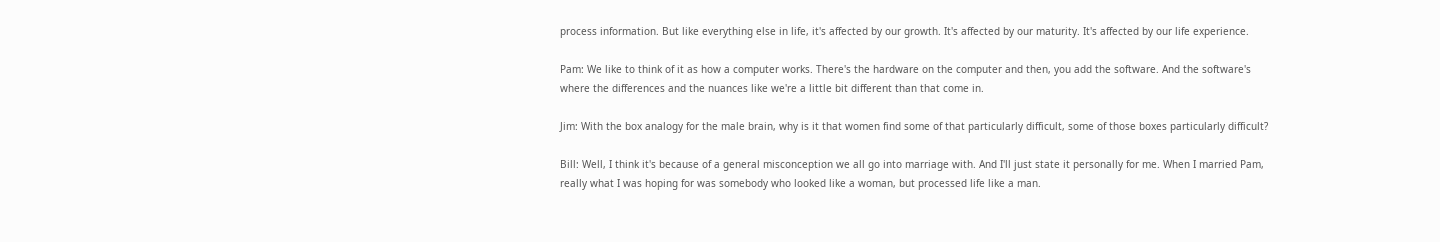process information. But like everything else in life, it's affected by our growth. It's affected by our maturity. It's affected by our life experience.

Pam: We like to think of it as how a computer works. There's the hardware on the computer and then, you add the software. And the software's where the differences and the nuances like we're a little bit different than that come in.

Jim: With the box analogy for the male brain, why is it that women find some of that particularly difficult, some of those boxes particularly difficult?

Bill: Well, I think it's because of a general misconception we all go into marriage with. And I'll just state it personally for me. When I married Pam, really what I was hoping for was somebody who looked like a woman, but processed life like a man.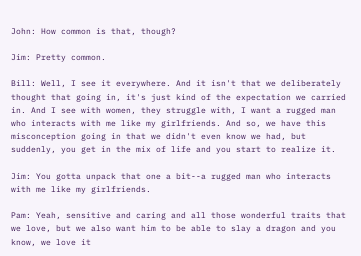John: How common is that, though?

Jim: Pretty common.

Bill: Well, I see it everywhere. And it isn't that we deliberately thought that going in, it's just kind of the expectation we carried in. And I see with women, they struggle with, I want a rugged man who interacts with me like my girlfriends. And so, we have this misconception going in that we didn't even know we had, but suddenly, you get in the mix of life and you start to realize it.

Jim: You gotta unpack that one a bit--a rugged man who interacts with me like my girlfriends.

Pam: Yeah, sensitive and caring and all those wonderful traits that we love, but we also want him to be able to slay a dragon and you know, we love it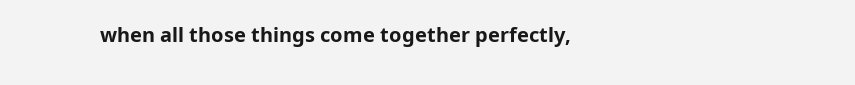when all those things come together perfectly,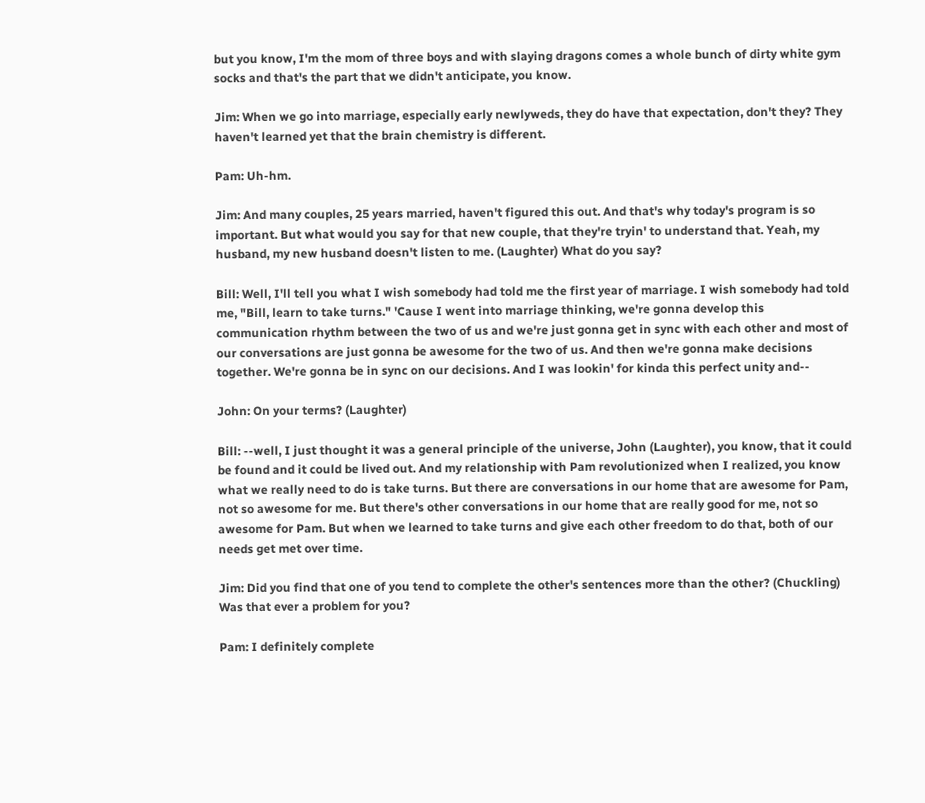but you know, I'm the mom of three boys and with slaying dragons comes a whole bunch of dirty white gym socks and that's the part that we didn't anticipate, you know.

Jim: When we go into marriage, especially early newlyweds, they do have that expectation, don't they? They haven't learned yet that the brain chemistry is different.

Pam: Uh-hm.

Jim: And many couples, 25 years married, haven't figured this out. And that's why today's program is so important. But what would you say for that new couple, that they're tryin' to understand that. Yeah, my husband, my new husband doesn't listen to me. (Laughter) What do you say?

Bill: Well, I'll tell you what I wish somebody had told me the first year of marriage. I wish somebody had told me, "Bill, learn to take turns." 'Cause I went into marriage thinking, we're gonna develop this communication rhythm between the two of us and we're just gonna get in sync with each other and most of our conversations are just gonna be awesome for the two of us. And then we're gonna make decisions together. We're gonna be in sync on our decisions. And I was lookin' for kinda this perfect unity and--

John: On your terms? (Laughter)

Bill: --well, I just thought it was a general principle of the universe, John (Laughter), you know, that it could be found and it could be lived out. And my relationship with Pam revolutionized when I realized, you know what we really need to do is take turns. But there are conversations in our home that are awesome for Pam, not so awesome for me. But there's other conversations in our home that are really good for me, not so awesome for Pam. But when we learned to take turns and give each other freedom to do that, both of our needs get met over time.

Jim: Did you find that one of you tend to complete the other's sentences more than the other? (Chuckling) Was that ever a problem for you?

Pam: I definitely complete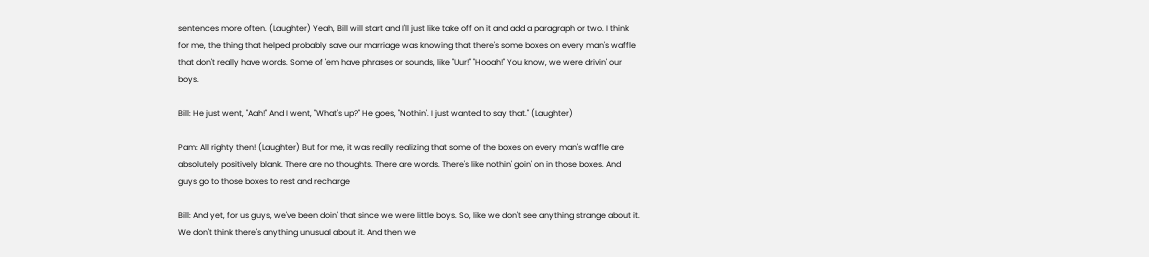sentences more often. (Laughter) Yeah, Bill will start and I'll just like take off on it and add a paragraph or two. I think for me, the thing that helped probably save our marriage was knowing that there's some boxes on every man's waffle that don't really have words. Some of 'em have phrases or sounds, like "Uur!" "Hooah!" You know, we were drivin' our boys.

Bill: He just went, "Aah!" And I went, "What's up?" He goes, "Nothin'. I just wanted to say that." (Laughter)

Pam: All righty then! (Laughter) But for me, it was really realizing that some of the boxes on every man's waffle are absolutely positively blank. There are no thoughts. There are words. There's like nothin' goin' on in those boxes. And guys go to those boxes to rest and recharge

Bill: And yet, for us guys, we've been doin' that since we were little boys. So, like we don't see anything strange about it. We don't think there's anything unusual about it. And then we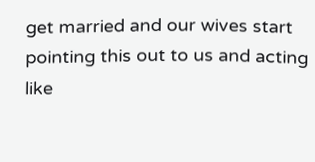get married and our wives start pointing this out to us and acting like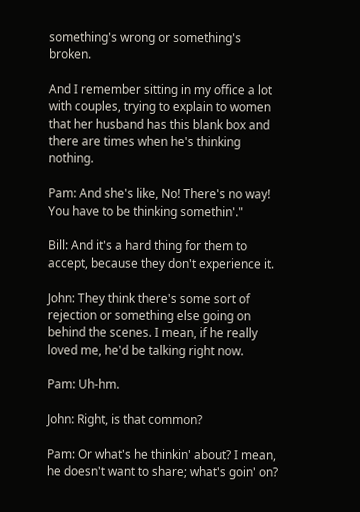something's wrong or something's broken.

And I remember sitting in my office a lot with couples, trying to explain to women that her husband has this blank box and there are times when he's thinking nothing.

Pam: And she's like, No! There's no way! You have to be thinking somethin'."

Bill: And it's a hard thing for them to accept, because they don't experience it.

John: They think there's some sort of rejection or something else going on behind the scenes. I mean, if he really loved me, he'd be talking right now.

Pam: Uh-hm.

John: Right, is that common?

Pam: Or what's he thinkin' about? I mean, he doesn't want to share; what's goin' on?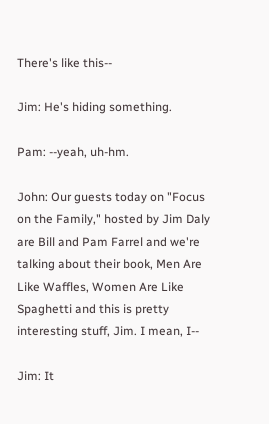There's like this--

Jim: He's hiding something.

Pam: --yeah, uh-hm.

John: Our guests today on "Focus on the Family," hosted by Jim Daly are Bill and Pam Farrel and we're talking about their book, Men Are Like Waffles, Women Are Like Spaghetti and this is pretty interesting stuff, Jim. I mean, I--

Jim: It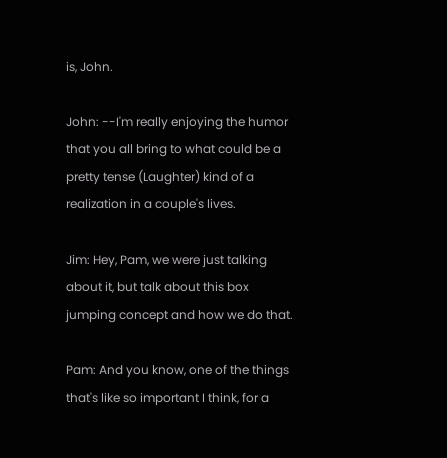is, John.

John: --I'm really enjoying the humor that you all bring to what could be a pretty tense (Laughter) kind of a realization in a couple's lives.

Jim: Hey, Pam, we were just talking about it, but talk about this box jumping concept and how we do that.

Pam: And you know, one of the things that's like so important I think, for a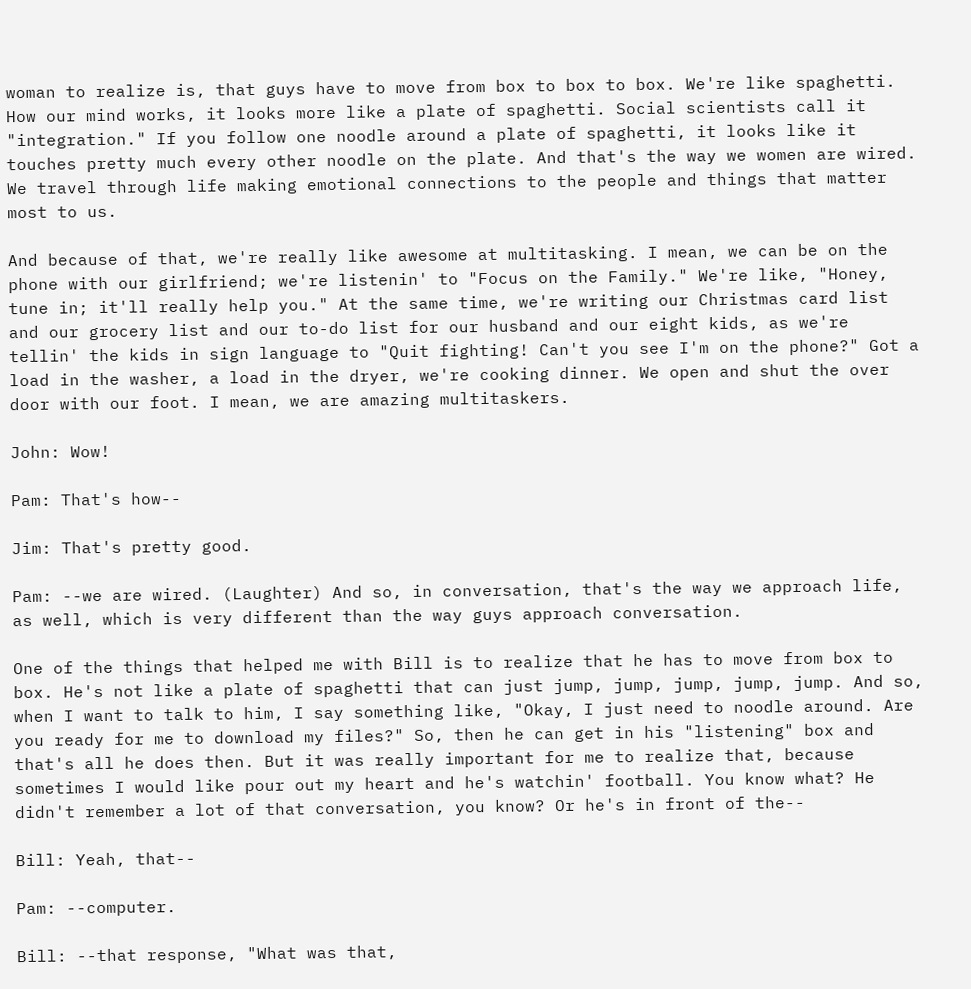woman to realize is, that guys have to move from box to box to box. We're like spaghetti. How our mind works, it looks more like a plate of spaghetti. Social scientists call it "integration." If you follow one noodle around a plate of spaghetti, it looks like it touches pretty much every other noodle on the plate. And that's the way we women are wired. We travel through life making emotional connections to the people and things that matter most to us.

And because of that, we're really like awesome at multitasking. I mean, we can be on the phone with our girlfriend; we're listenin' to "Focus on the Family." We're like, "Honey, tune in; it'll really help you." At the same time, we're writing our Christmas card list and our grocery list and our to-do list for our husband and our eight kids, as we're tellin' the kids in sign language to "Quit fighting! Can't you see I'm on the phone?" Got a load in the washer, a load in the dryer, we're cooking dinner. We open and shut the over door with our foot. I mean, we are amazing multitaskers.

John: Wow!

Pam: That's how--

Jim: That's pretty good.

Pam: --we are wired. (Laughter) And so, in conversation, that's the way we approach life, as well, which is very different than the way guys approach conversation.

One of the things that helped me with Bill is to realize that he has to move from box to box. He's not like a plate of spaghetti that can just jump, jump, jump, jump, jump. And so, when I want to talk to him, I say something like, "Okay, I just need to noodle around. Are you ready for me to download my files?" So, then he can get in his "listening" box and that's all he does then. But it was really important for me to realize that, because sometimes I would like pour out my heart and he's watchin' football. You know what? He didn't remember a lot of that conversation, you know? Or he's in front of the--

Bill: Yeah, that--

Pam: --computer.

Bill: --that response, "What was that,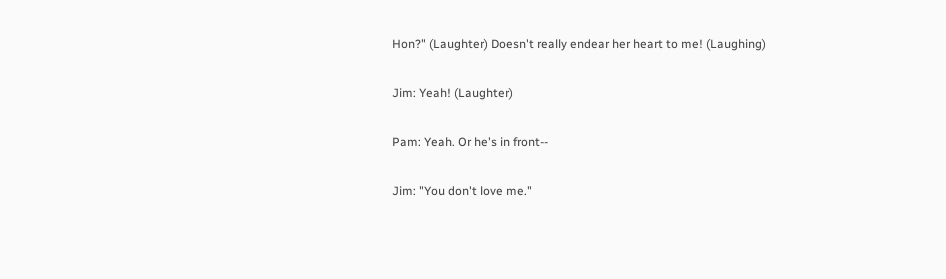Hon?" (Laughter) Doesn't really endear her heart to me! (Laughing)

Jim: Yeah! (Laughter)

Pam: Yeah. Or he's in front--

Jim: "You don't love me."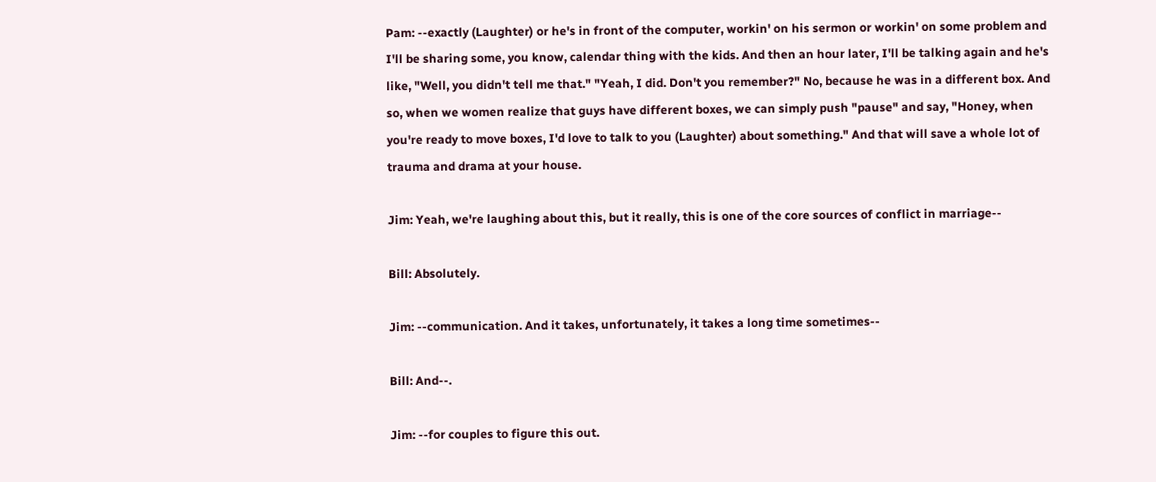Pam: --exactly (Laughter) or he's in front of the computer, workin' on his sermon or workin' on some problem and I'll be sharing some, you know, calendar thing with the kids. And then an hour later, I'll be talking again and he's like, "Well, you didn't tell me that." "Yeah, I did. Don't you remember?" No, because he was in a different box. And so, when we women realize that guys have different boxes, we can simply push "pause" and say, "Honey, when you're ready to move boxes, I'd love to talk to you (Laughter) about something." And that will save a whole lot of trauma and drama at your house.

Jim: Yeah, we're laughing about this, but it really, this is one of the core sources of conflict in marriage--

Bill: Absolutely.

Jim: --communication. And it takes, unfortunately, it takes a long time sometimes--

Bill: And--.

Jim: --for couples to figure this out.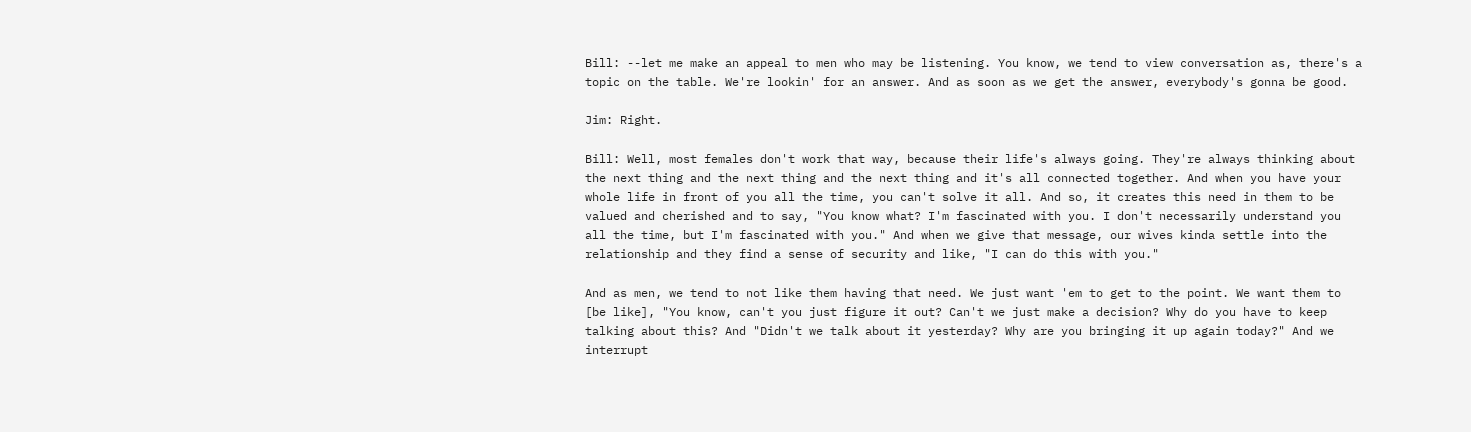Bill: --let me make an appeal to men who may be listening. You know, we tend to view conversation as, there's a topic on the table. We're lookin' for an answer. And as soon as we get the answer, everybody's gonna be good.

Jim: Right.

Bill: Well, most females don't work that way, because their life's always going. They're always thinking about the next thing and the next thing and the next thing and it's all connected together. And when you have your whole life in front of you all the time, you can't solve it all. And so, it creates this need in them to be valued and cherished and to say, "You know what? I'm fascinated with you. I don't necessarily understand you all the time, but I'm fascinated with you." And when we give that message, our wives kinda settle into the relationship and they find a sense of security and like, "I can do this with you."

And as men, we tend to not like them having that need. We just want 'em to get to the point. We want them to [be like], "You know, can't you just figure it out? Can't we just make a decision? Why do you have to keep talking about this? And "Didn't we talk about it yesterday? Why are you bringing it up again today?" And we interrupt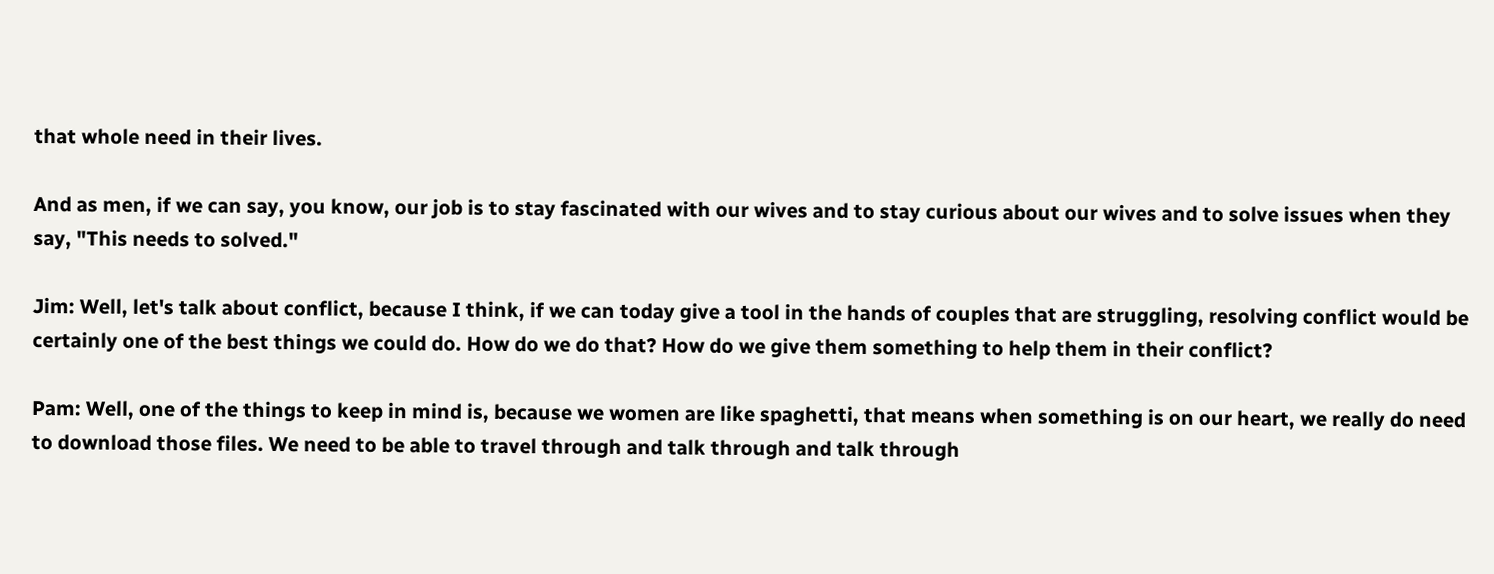that whole need in their lives.

And as men, if we can say, you know, our job is to stay fascinated with our wives and to stay curious about our wives and to solve issues when they say, "This needs to solved."

Jim: Well, let's talk about conflict, because I think, if we can today give a tool in the hands of couples that are struggling, resolving conflict would be certainly one of the best things we could do. How do we do that? How do we give them something to help them in their conflict?

Pam: Well, one of the things to keep in mind is, because we women are like spaghetti, that means when something is on our heart, we really do need to download those files. We need to be able to travel through and talk through and talk through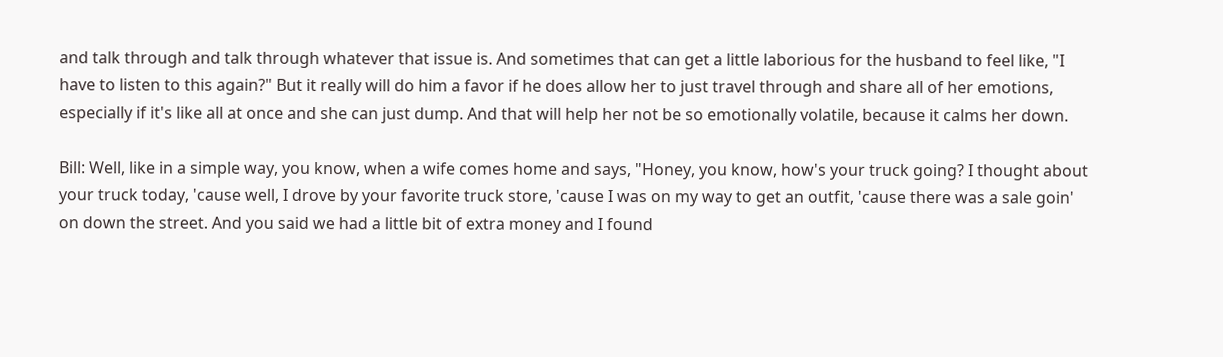and talk through and talk through whatever that issue is. And sometimes that can get a little laborious for the husband to feel like, "I have to listen to this again?" But it really will do him a favor if he does allow her to just travel through and share all of her emotions, especially if it's like all at once and she can just dump. And that will help her not be so emotionally volatile, because it calms her down.

Bill: Well, like in a simple way, you know, when a wife comes home and says, "Honey, you know, how's your truck going? I thought about your truck today, 'cause well, I drove by your favorite truck store, 'cause I was on my way to get an outfit, 'cause there was a sale goin' on down the street. And you said we had a little bit of extra money and I found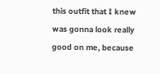this outfit that I knew was gonna look really good on me, because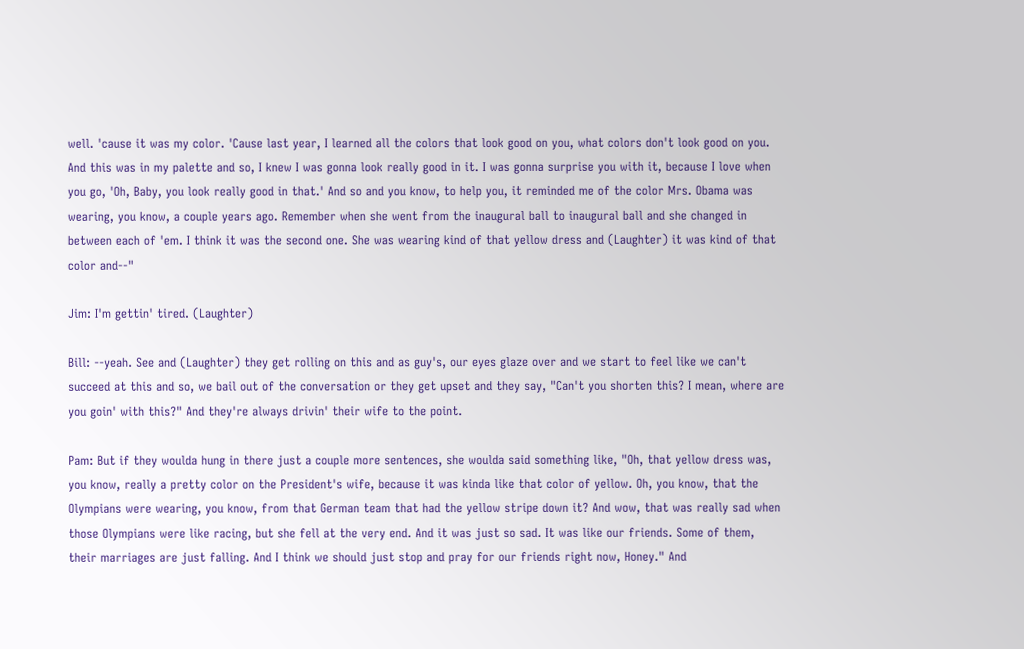well. 'cause it was my color. 'Cause last year, I learned all the colors that look good on you, what colors don't look good on you. And this was in my palette and so, I knew I was gonna look really good in it. I was gonna surprise you with it, because I love when you go, 'Oh, Baby, you look really good in that.' And so and you know, to help you, it reminded me of the color Mrs. Obama was wearing, you know, a couple years ago. Remember when she went from the inaugural ball to inaugural ball and she changed in between each of 'em. I think it was the second one. She was wearing kind of that yellow dress and (Laughter) it was kind of that color and--"

Jim: I'm gettin' tired. (Laughter)

Bill: --yeah. See and (Laughter) they get rolling on this and as guy's, our eyes glaze over and we start to feel like we can't succeed at this and so, we bail out of the conversation or they get upset and they say, "Can't you shorten this? I mean, where are you goin' with this?" And they're always drivin' their wife to the point.

Pam: But if they woulda hung in there just a couple more sentences, she woulda said something like, "Oh, that yellow dress was, you know, really a pretty color on the President's wife, because it was kinda like that color of yellow. Oh, you know, that the Olympians were wearing, you know, from that German team that had the yellow stripe down it? And wow, that was really sad when those Olympians were like racing, but she fell at the very end. And it was just so sad. It was like our friends. Some of them, their marriages are just falling. And I think we should just stop and pray for our friends right now, Honey." And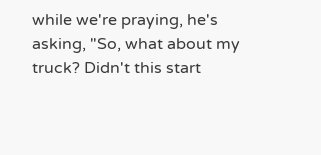while we're praying, he's asking, "So, what about my truck? Didn't this start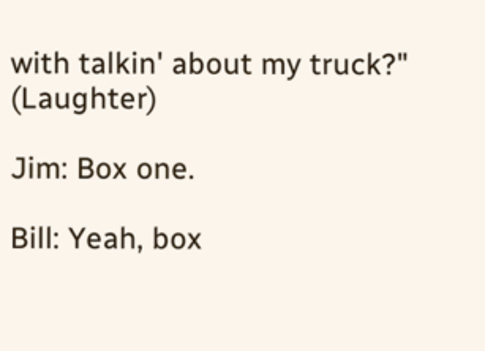with talkin' about my truck?" (Laughter)

Jim: Box one.

Bill: Yeah, box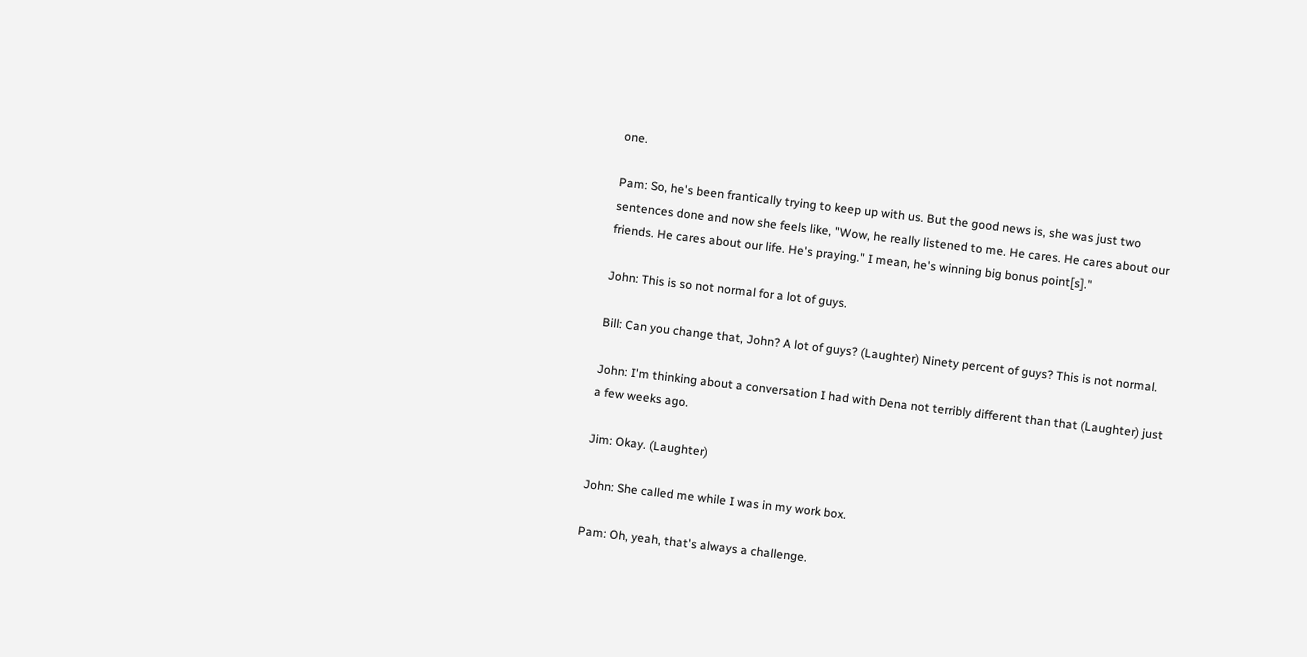one.

Pam: So, he's been frantically trying to keep up with us. But the good news is, she was just two sentences done and now she feels like, "Wow, he really listened to me. He cares. He cares about our friends. He cares about our life. He's praying." I mean, he's winning big bonus point[s]."

John: This is so not normal for a lot of guys.

Bill: Can you change that, John? A lot of guys? (Laughter) Ninety percent of guys? This is not normal.

John: I'm thinking about a conversation I had with Dena not terribly different than that (Laughter) just a few weeks ago.

Jim: Okay. (Laughter)

John: She called me while I was in my work box.

Pam: Oh, yeah, that's always a challenge.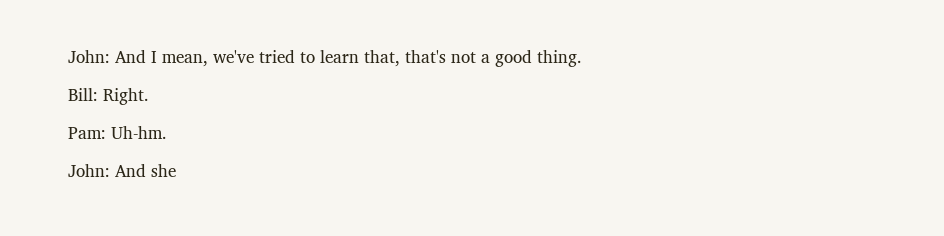John: And I mean, we've tried to learn that, that's not a good thing.

Bill: Right.

Pam: Uh-hm.

John: And she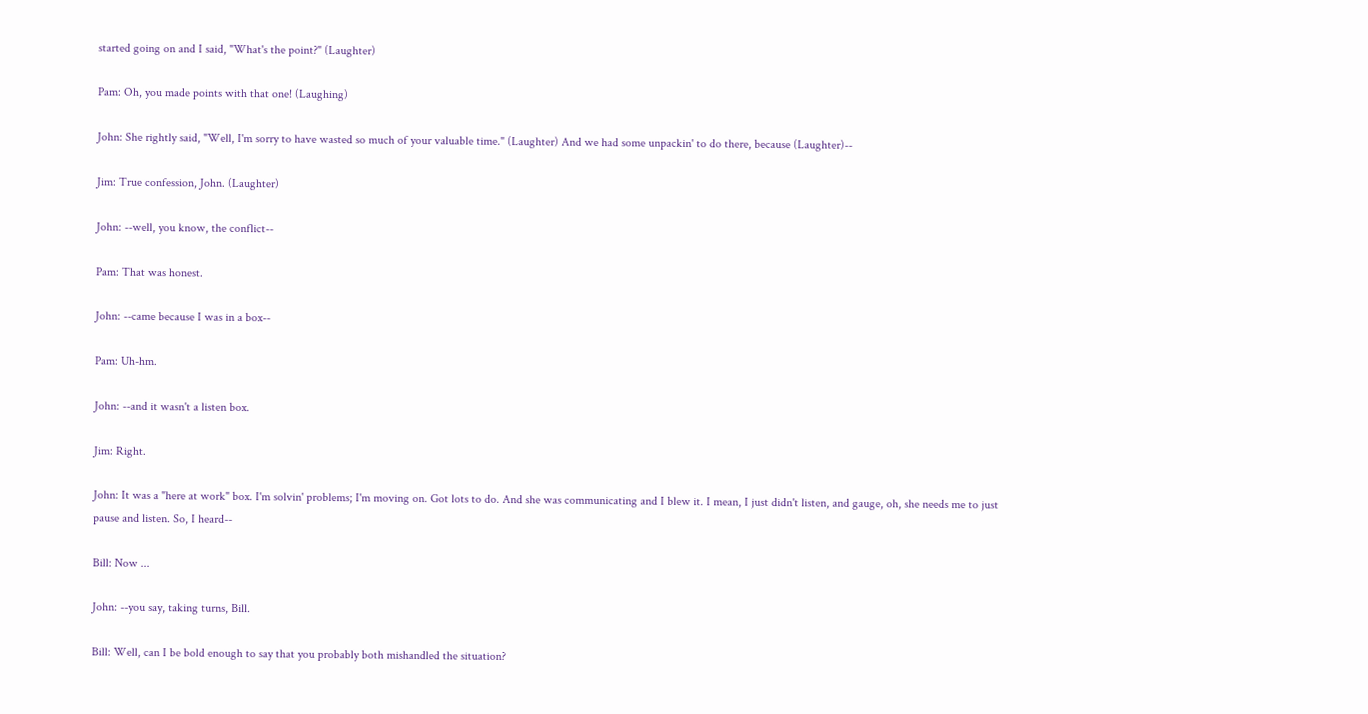started going on and I said, "What's the point?" (Laughter)

Pam: Oh, you made points with that one! (Laughing)

John: She rightly said, "Well, I'm sorry to have wasted so much of your valuable time." (Laughter) And we had some unpackin' to do there, because (Laughter)--

Jim: True confession, John. (Laughter)

John: --well, you know, the conflict--

Pam: That was honest.

John: --came because I was in a box--

Pam: Uh-hm.

John: --and it wasn't a listen box.

Jim: Right.

John: It was a "here at work" box. I'm solvin' problems; I'm moving on. Got lots to do. And she was communicating and I blew it. I mean, I just didn't listen, and gauge, oh, she needs me to just pause and listen. So, I heard--

Bill: Now ...

John: --you say, taking turns, Bill.

Bill: Well, can I be bold enough to say that you probably both mishandled the situation?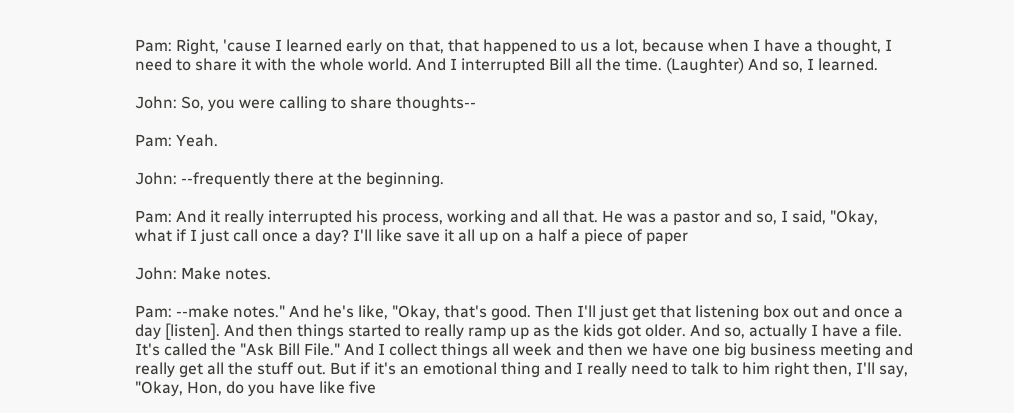Pam: Right, 'cause I learned early on that, that happened to us a lot, because when I have a thought, I need to share it with the whole world. And I interrupted Bill all the time. (Laughter) And so, I learned.

John: So, you were calling to share thoughts--

Pam: Yeah.

John: --frequently there at the beginning.

Pam: And it really interrupted his process, working and all that. He was a pastor and so, I said, "Okay, what if I just call once a day? I'll like save it all up on a half a piece of paper

John: Make notes.

Pam: --make notes." And he's like, "Okay, that's good. Then I'll just get that listening box out and once a day [listen]. And then things started to really ramp up as the kids got older. And so, actually I have a file. It's called the "Ask Bill File." And I collect things all week and then we have one big business meeting and really get all the stuff out. But if it's an emotional thing and I really need to talk to him right then, I'll say, "Okay, Hon, do you have like five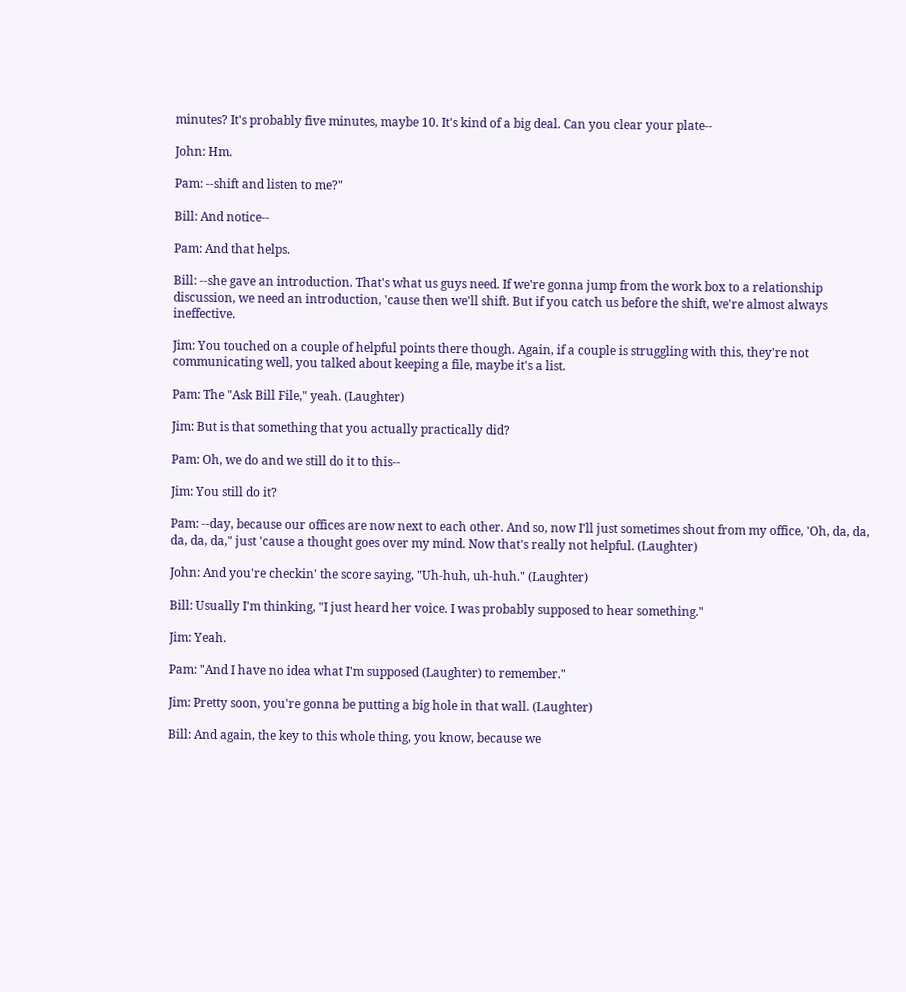minutes? It's probably five minutes, maybe 10. It's kind of a big deal. Can you clear your plate--

John: Hm.

Pam: --shift and listen to me?"

Bill: And notice--

Pam: And that helps.

Bill: --she gave an introduction. That's what us guys need. If we're gonna jump from the work box to a relationship discussion, we need an introduction, 'cause then we'll shift. But if you catch us before the shift, we're almost always ineffective.

Jim: You touched on a couple of helpful points there though. Again, if a couple is struggling with this, they're not communicating well, you talked about keeping a file, maybe it's a list.

Pam: The "Ask Bill File," yeah. (Laughter)

Jim: But is that something that you actually practically did?

Pam: Oh, we do and we still do it to this--

Jim: You still do it?

Pam: --day, because our offices are now next to each other. And so, now I'll just sometimes shout from my office, 'Oh, da, da, da, da, da," just 'cause a thought goes over my mind. Now that's really not helpful. (Laughter)

John: And you're checkin' the score saying, "Uh-huh, uh-huh." (Laughter)

Bill: Usually I'm thinking, "I just heard her voice. I was probably supposed to hear something."

Jim: Yeah.

Pam: "And I have no idea what I'm supposed (Laughter) to remember."

Jim: Pretty soon, you're gonna be putting a big hole in that wall. (Laughter)

Bill: And again, the key to this whole thing, you know, because we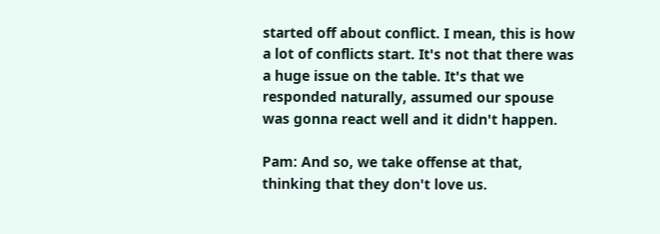started off about conflict. I mean, this is how a lot of conflicts start. It's not that there was a huge issue on the table. It's that we responded naturally, assumed our spouse was gonna react well and it didn't happen.

Pam: And so, we take offense at that, thinking that they don't love us.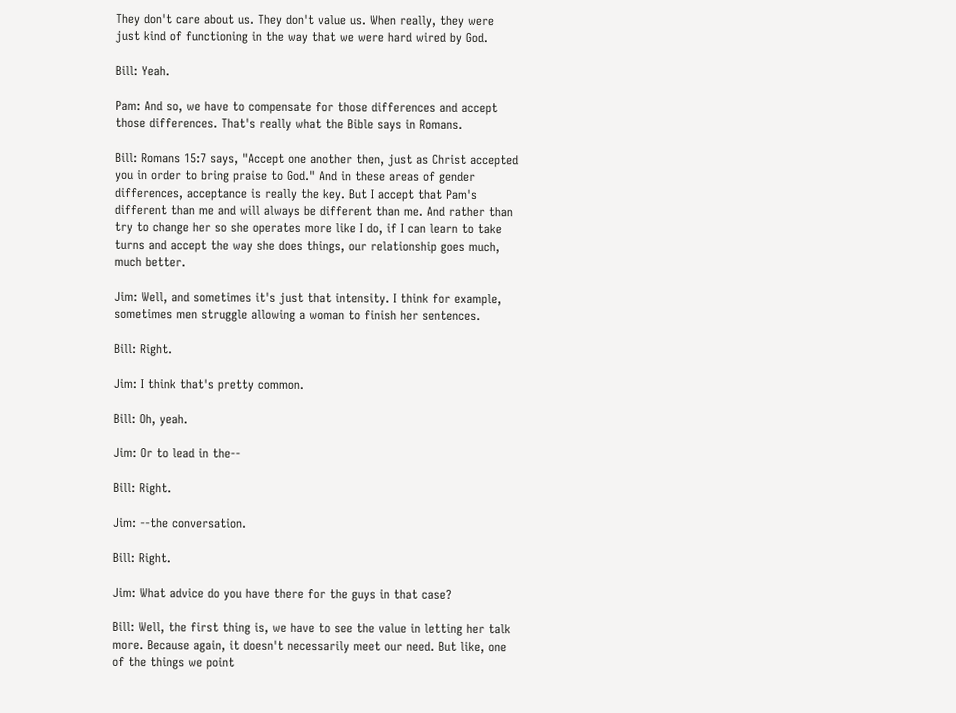They don't care about us. They don't value us. When really, they were just kind of functioning in the way that we were hard wired by God.

Bill: Yeah.

Pam: And so, we have to compensate for those differences and accept those differences. That's really what the Bible says in Romans.

Bill: Romans 15:7 says, "Accept one another then, just as Christ accepted you in order to bring praise to God." And in these areas of gender differences, acceptance is really the key. But I accept that Pam's different than me and will always be different than me. And rather than try to change her so she operates more like I do, if I can learn to take turns and accept the way she does things, our relationship goes much, much better.

Jim: Well, and sometimes it's just that intensity. I think for example, sometimes men struggle allowing a woman to finish her sentences.

Bill: Right.

Jim: I think that's pretty common.

Bill: Oh, yeah.

Jim: Or to lead in the--

Bill: Right.

Jim: --the conversation.

Bill: Right.

Jim: What advice do you have there for the guys in that case?

Bill: Well, the first thing is, we have to see the value in letting her talk more. Because again, it doesn't necessarily meet our need. But like, one of the things we point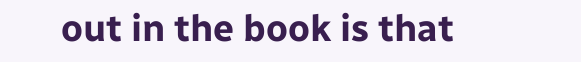out in the book is that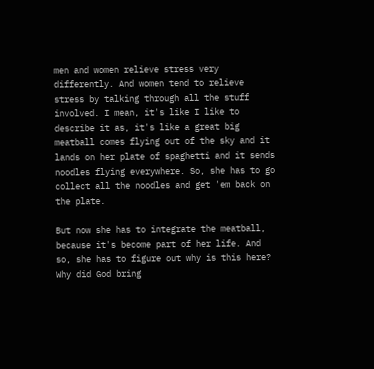men and women relieve stress very differently. And women tend to relieve stress by talking through all the stuff involved. I mean, it's like I like to describe it as, it's like a great big meatball comes flying out of the sky and it lands on her plate of spaghetti and it sends noodles flying everywhere. So, she has to go collect all the noodles and get 'em back on the plate.

But now she has to integrate the meatball, because it's become part of her life. And so, she has to figure out why is this here? Why did God bring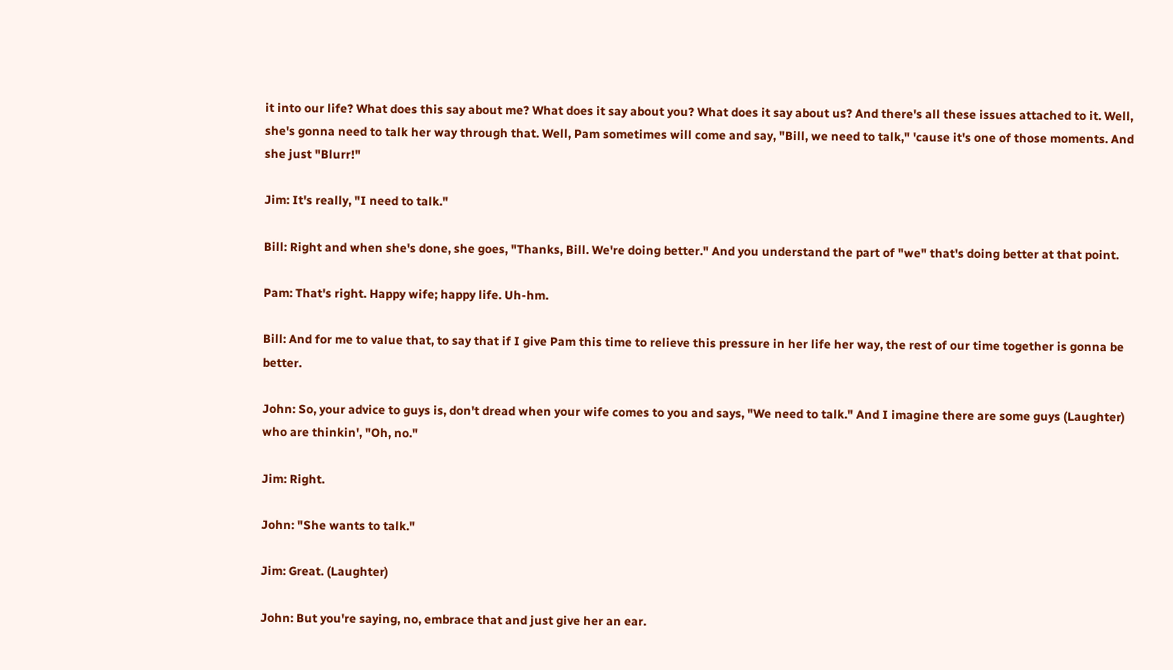it into our life? What does this say about me? What does it say about you? What does it say about us? And there's all these issues attached to it. Well, she's gonna need to talk her way through that. Well, Pam sometimes will come and say, "Bill, we need to talk," 'cause it's one of those moments. And she just "Blurr!"

Jim: It's really, "I need to talk."

Bill: Right and when she's done, she goes, "Thanks, Bill. We're doing better." And you understand the part of "we" that's doing better at that point.

Pam: That's right. Happy wife; happy life. Uh-hm.

Bill: And for me to value that, to say that if I give Pam this time to relieve this pressure in her life her way, the rest of our time together is gonna be better.

John: So, your advice to guys is, don't dread when your wife comes to you and says, "We need to talk." And I imagine there are some guys (Laughter) who are thinkin', "Oh, no."

Jim: Right.

John: "She wants to talk."

Jim: Great. (Laughter)

John: But you're saying, no, embrace that and just give her an ear.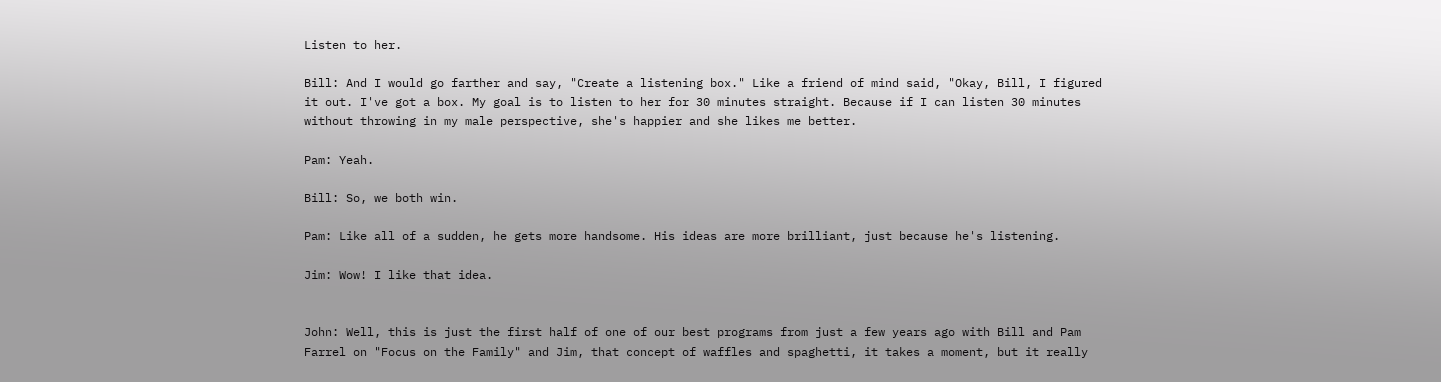Listen to her.

Bill: And I would go farther and say, "Create a listening box." Like a friend of mind said, "Okay, Bill, I figured it out. I've got a box. My goal is to listen to her for 30 minutes straight. Because if I can listen 30 minutes without throwing in my male perspective, she's happier and she likes me better.

Pam: Yeah.

Bill: So, we both win.

Pam: Like all of a sudden, he gets more handsome. His ideas are more brilliant, just because he's listening.

Jim: Wow! I like that idea.


John: Well, this is just the first half of one of our best programs from just a few years ago with Bill and Pam Farrel on "Focus on the Family" and Jim, that concept of waffles and spaghetti, it takes a moment, but it really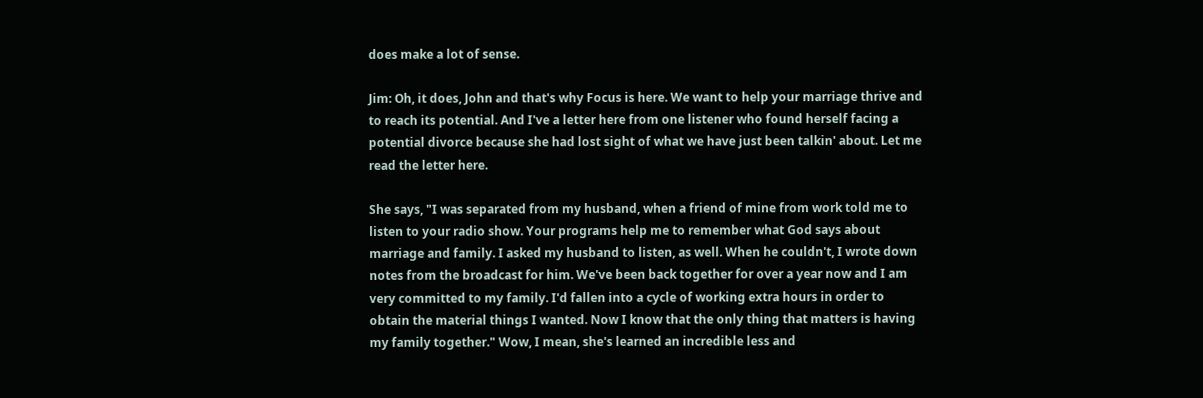does make a lot of sense.

Jim: Oh, it does, John and that's why Focus is here. We want to help your marriage thrive and to reach its potential. And I've a letter here from one listener who found herself facing a potential divorce because she had lost sight of what we have just been talkin' about. Let me read the letter here.

She says, "I was separated from my husband, when a friend of mine from work told me to listen to your radio show. Your programs help me to remember what God says about marriage and family. I asked my husband to listen, as well. When he couldn't, I wrote down notes from the broadcast for him. We've been back together for over a year now and I am very committed to my family. I'd fallen into a cycle of working extra hours in order to obtain the material things I wanted. Now I know that the only thing that matters is having my family together." Wow, I mean, she's learned an incredible less and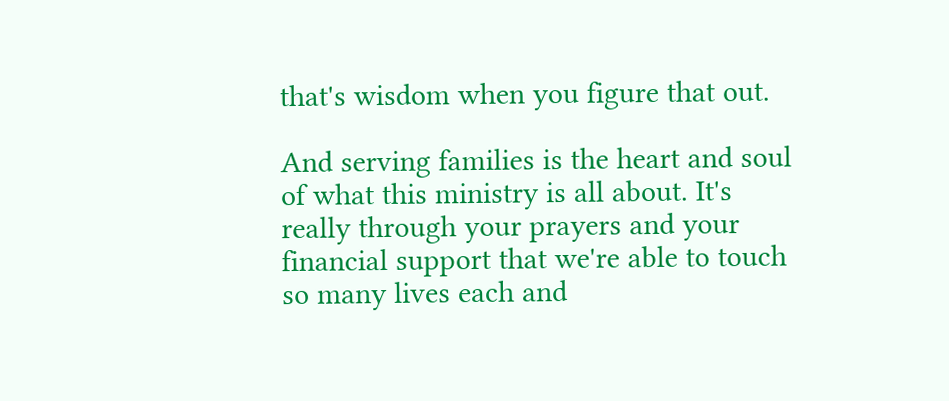that's wisdom when you figure that out.

And serving families is the heart and soul of what this ministry is all about. It's really through your prayers and your financial support that we're able to touch so many lives each and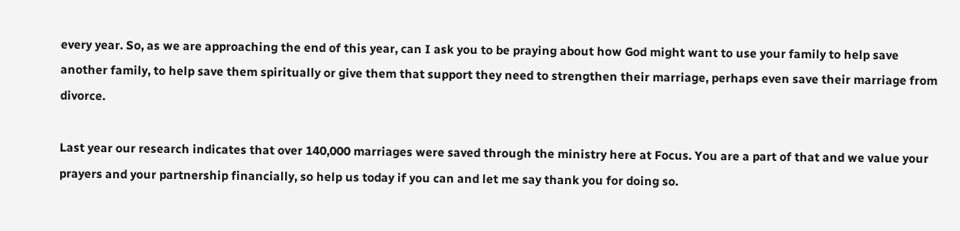every year. So, as we are approaching the end of this year, can I ask you to be praying about how God might want to use your family to help save another family, to help save them spiritually or give them that support they need to strengthen their marriage, perhaps even save their marriage from divorce.

Last year our research indicates that over 140,000 marriages were saved through the ministry here at Focus. You are a part of that and we value your prayers and your partnership financially, so help us today if you can and let me say thank you for doing so.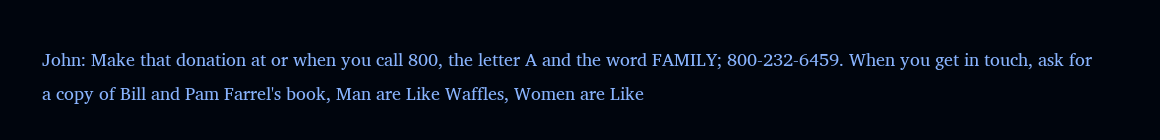John: Make that donation at or when you call 800, the letter A and the word FAMILY; 800-232-6459. When you get in touch, ask for a copy of Bill and Pam Farrel's book, Man are Like Waffles, Women are Like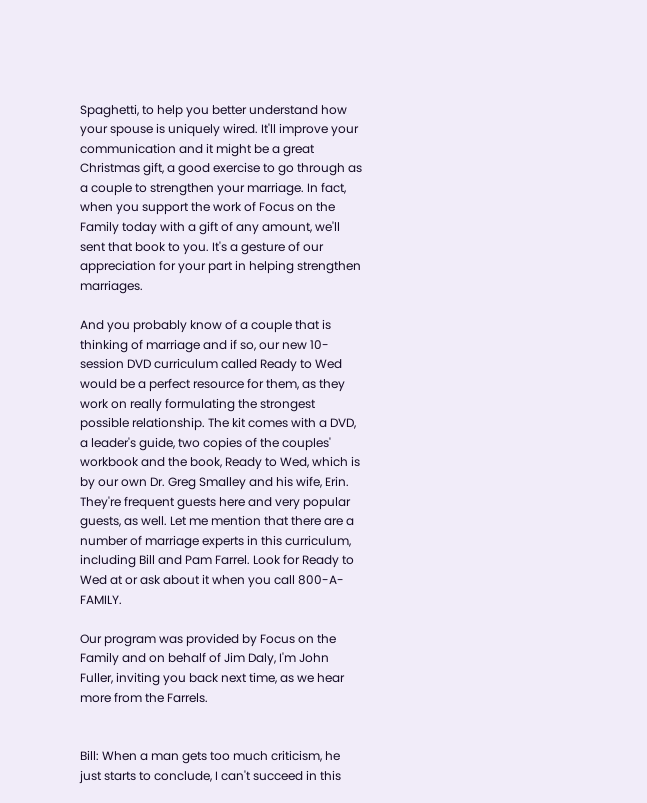Spaghetti, to help you better understand how your spouse is uniquely wired. It'll improve your communication and it might be a great Christmas gift, a good exercise to go through as a couple to strengthen your marriage. In fact, when you support the work of Focus on the Family today with a gift of any amount, we'll sent that book to you. It's a gesture of our appreciation for your part in helping strengthen marriages.

And you probably know of a couple that is thinking of marriage and if so, our new 10-session DVD curriculum called Ready to Wed would be a perfect resource for them, as they work on really formulating the strongest possible relationship. The kit comes with a DVD, a leader's guide, two copies of the couples' workbook and the book, Ready to Wed, which is by our own Dr. Greg Smalley and his wife, Erin. They're frequent guests here and very popular guests, as well. Let me mention that there are a number of marriage experts in this curriculum, including Bill and Pam Farrel. Look for Ready to Wed at or ask about it when you call 800-A-FAMILY.

Our program was provided by Focus on the Family and on behalf of Jim Daly, I'm John Fuller, inviting you back next time, as we hear more from the Farrels.


Bill: When a man gets too much criticism, he just starts to conclude, I can't succeed in this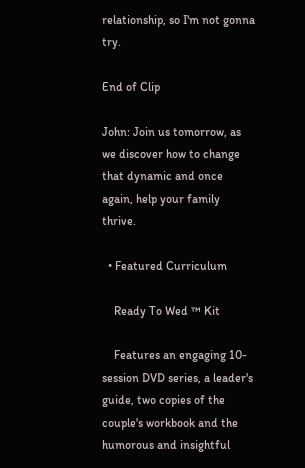relationship, so I'm not gonna try.

End of Clip

John: Join us tomorrow, as we discover how to change that dynamic and once again, help your family thrive.

  • Featured Curriculum

    Ready To Wed ™ Kit

    Features an engaging 10-session DVD series, a leader's guide, two copies of the couple's workbook and the humorous and insightful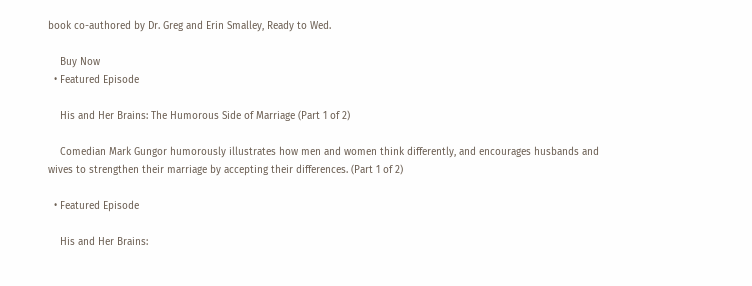book co-authored by Dr. Greg and Erin Smalley, Ready to Wed.

    Buy Now
  • Featured Episode

    His and Her Brains: The Humorous Side of Marriage (Part 1 of 2)

    Comedian Mark Gungor humorously illustrates how men and women think differently, and encourages husbands and wives to strengthen their marriage by accepting their differences. (Part 1 of 2)

  • Featured Episode

    His and Her Brains: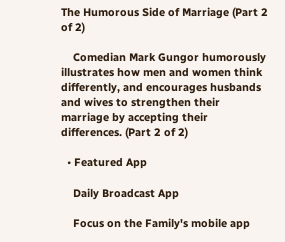The Humorous Side of Marriage (Part 2 of 2)

    Comedian Mark Gungor humorously illustrates how men and women think differently, and encourages husbands and wives to strengthen their marriage by accepting their differences. (Part 2 of 2)

  • Featured App

    Daily Broadcast App

    Focus on the Family's mobile app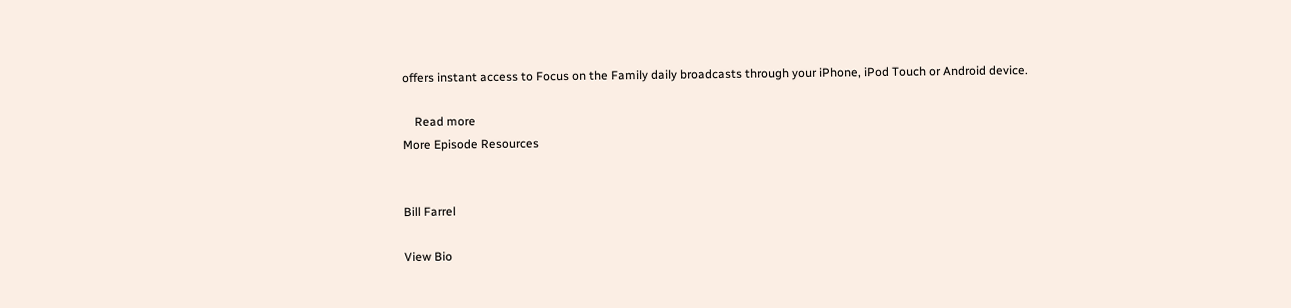offers instant access to Focus on the Family daily broadcasts through your iPhone, iPod Touch or Android device.

    Read more
More Episode Resources


Bill Farrel

View Bio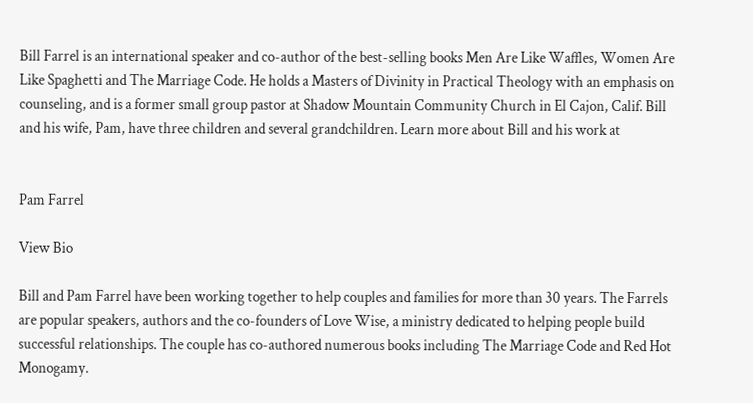Bill Farrel is an international speaker and co-author of the best-selling books Men Are Like Waffles, Women Are Like Spaghetti and The Marriage Code. He holds a Masters of Divinity in Practical Theology with an emphasis on counseling, and is a former small group pastor at Shadow Mountain Community Church in El Cajon, Calif. Bill and his wife, Pam, have three children and several grandchildren. Learn more about Bill and his work at


Pam Farrel

View Bio

Bill and Pam Farrel have been working together to help couples and families for more than 30 years. The Farrels are popular speakers, authors and the co-founders of Love Wise, a ministry dedicated to helping people build successful relationships. The couple has co-authored numerous books including The Marriage Code and Red Hot Monogamy.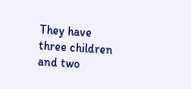They have three children and two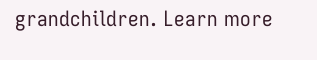grandchildren. Learn more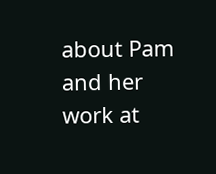about Pam and her work at